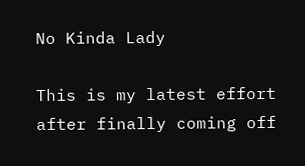No Kinda Lady

This is my latest effort after finally coming off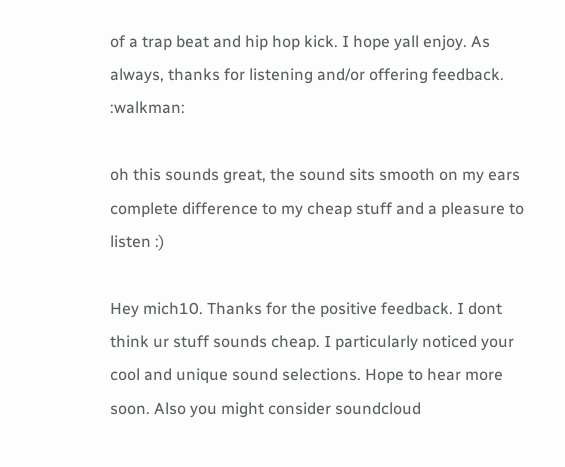of a trap beat and hip hop kick. I hope yall enjoy. As always, thanks for listening and/or offering feedback. :walkman:

oh this sounds great, the sound sits smooth on my ears
complete difference to my cheap stuff and a pleasure to listen :)

Hey mich10. Thanks for the positive feedback. I dont think ur stuff sounds cheap. I particularly noticed your cool and unique sound selections. Hope to hear more soon. Also you might consider soundcloud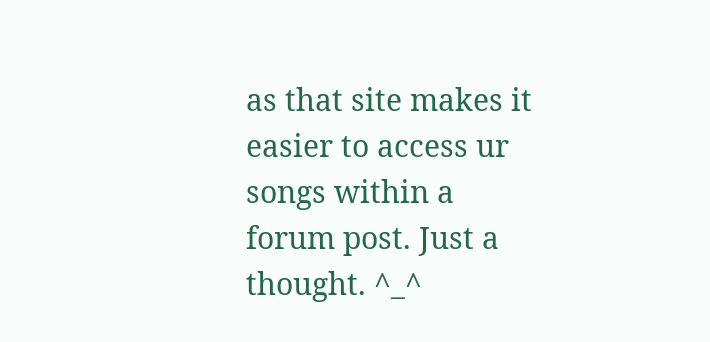as that site makes it easier to access ur songs within a forum post. Just a thought. ^_^